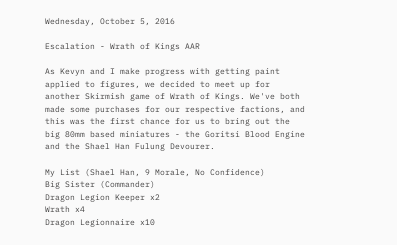Wednesday, October 5, 2016

Escalation - Wrath of Kings AAR

As Kevyn and I make progress with getting paint applied to figures, we decided to meet up for another Skirmish game of Wrath of Kings. We've both made some purchases for our respective factions, and this was the first chance for us to bring out the big 80mm based miniatures - the Goritsi Blood Engine and the Shael Han Fulung Devourer.

My List (Shael Han, 9 Morale, No Confidence)
Big Sister (Commander)
Dragon Legion Keeper x2
Wrath x4
Dragon Legionnaire x10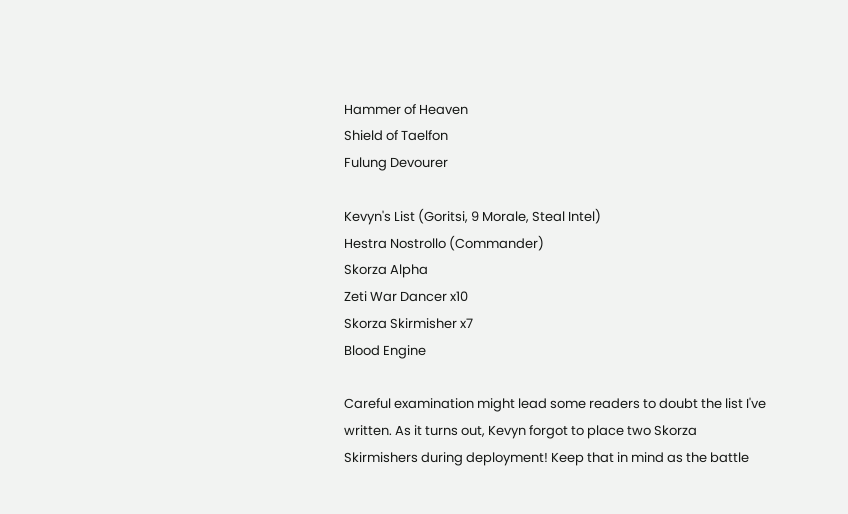Hammer of Heaven
Shield of Taelfon
Fulung Devourer

Kevyn's List (Goritsi, 9 Morale, Steal Intel)
Hestra Nostrollo (Commander)
Skorza Alpha
Zeti War Dancer x10
Skorza Skirmisher x7
Blood Engine

Careful examination might lead some readers to doubt the list I've written. As it turns out, Kevyn forgot to place two Skorza Skirmishers during deployment! Keep that in mind as the battle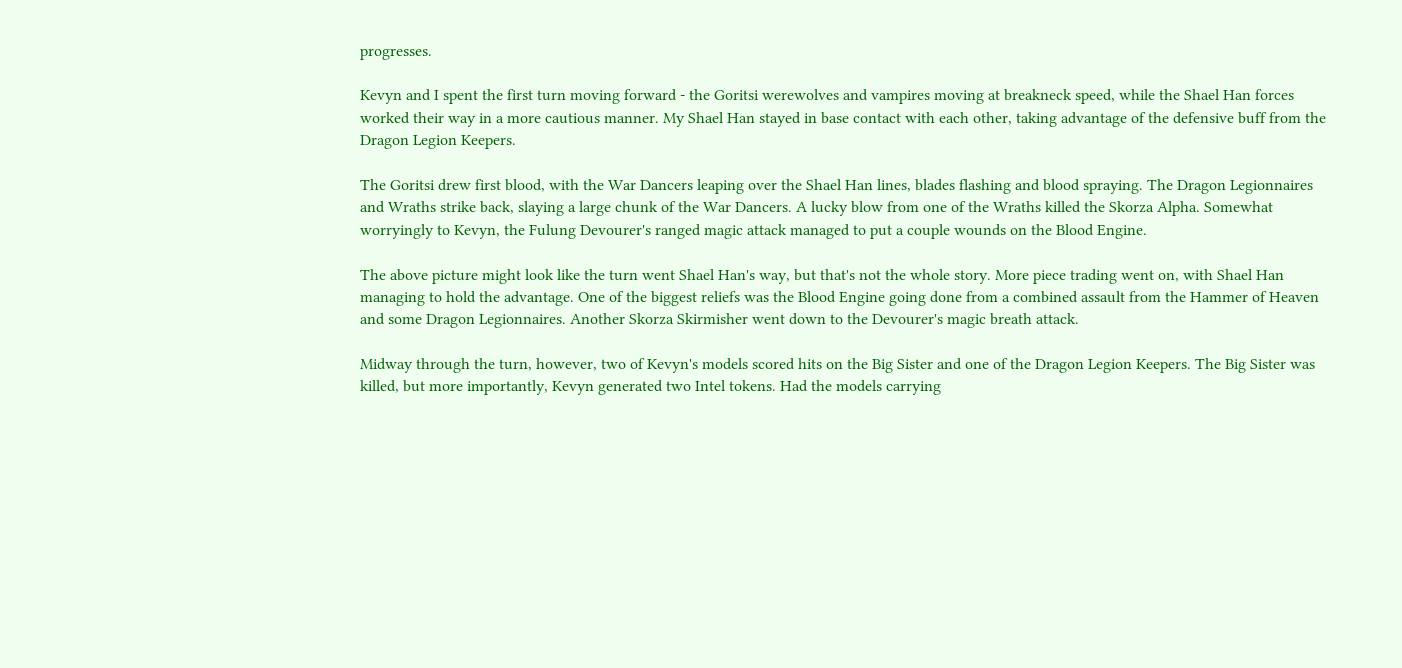progresses.

Kevyn and I spent the first turn moving forward - the Goritsi werewolves and vampires moving at breakneck speed, while the Shael Han forces worked their way in a more cautious manner. My Shael Han stayed in base contact with each other, taking advantage of the defensive buff from the Dragon Legion Keepers.

The Goritsi drew first blood, with the War Dancers leaping over the Shael Han lines, blades flashing and blood spraying. The Dragon Legionnaires and Wraths strike back, slaying a large chunk of the War Dancers. A lucky blow from one of the Wraths killed the Skorza Alpha. Somewhat worryingly to Kevyn, the Fulung Devourer's ranged magic attack managed to put a couple wounds on the Blood Engine.

The above picture might look like the turn went Shael Han's way, but that's not the whole story. More piece trading went on, with Shael Han managing to hold the advantage. One of the biggest reliefs was the Blood Engine going done from a combined assault from the Hammer of Heaven and some Dragon Legionnaires. Another Skorza Skirmisher went down to the Devourer's magic breath attack.

Midway through the turn, however, two of Kevyn's models scored hits on the Big Sister and one of the Dragon Legion Keepers. The Big Sister was killed, but more importantly, Kevyn generated two Intel tokens. Had the models carrying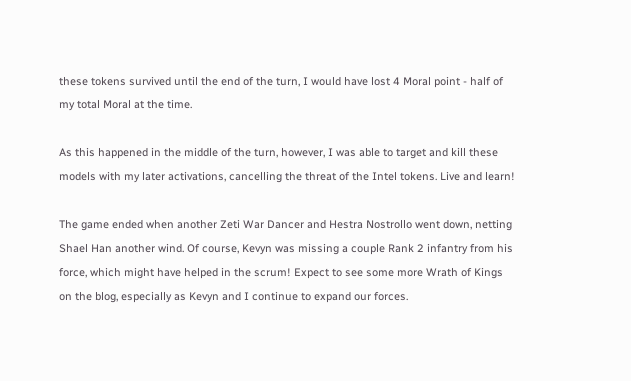these tokens survived until the end of the turn, I would have lost 4 Moral point - half of my total Moral at the time.

As this happened in the middle of the turn, however, I was able to target and kill these models with my later activations, cancelling the threat of the Intel tokens. Live and learn!

The game ended when another Zeti War Dancer and Hestra Nostrollo went down, netting Shael Han another wind. Of course, Kevyn was missing a couple Rank 2 infantry from his force, which might have helped in the scrum! Expect to see some more Wrath of Kings on the blog, especially as Kevyn and I continue to expand our forces.